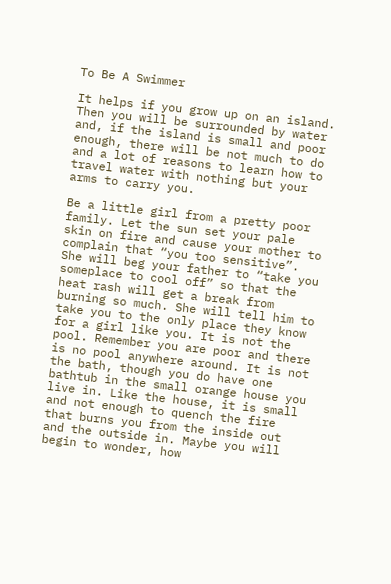To Be A Swimmer

It helps if you grow up on an island. Then you will be surrounded by water and, if the island is small and poor enough, there will be not much to do and a lot of reasons to learn how to travel water with nothing but your arms to carry you.

Be a little girl from a pretty poor family. Let the sun set your pale skin on fire and cause your mother to complain that “you too sensitive”. She will beg your father to “take you someplace to cool off” so that the heat rash will get a break from burning so much. She will tell him to take you to the only place they know for a girl like you. It is not the pool. Remember you are poor and there is no pool anywhere around. It is not the bath, though you do have one bathtub in the small orange house you live in. Like the house, it is small and not enough to quench the fire that burns you from the inside out and the outside in. Maybe you will begin to wonder, how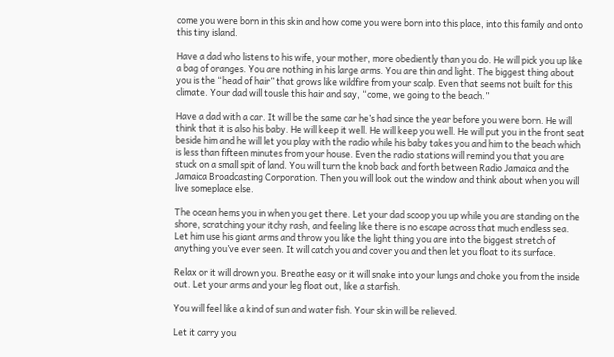come you were born in this skin and how come you were born into this place, into this family and onto this tiny island.

Have a dad who listens to his wife, your mother, more obediently than you do. He will pick you up like a bag of oranges. You are nothing in his large arms. You are thin and light. The biggest thing about you is the “head of hair” that grows like wildfire from your scalp. Even that seems not built for this climate. Your dad will tousle this hair and say, “come, we going to the beach.”

Have a dad with a car. It will be the same car he’s had since the year before you were born. He will think that it is also his baby. He will keep it well. He will keep you well. He will put you in the front seat beside him and he will let you play with the radio while his baby takes you and him to the beach which is less than fifteen minutes from your house. Even the radio stations will remind you that you are stuck on a small spit of land. You will turn the knob back and forth between Radio Jamaica and the Jamaica Broadcasting Corporation. Then you will look out the window and think about when you will live someplace else.

The ocean hems you in when you get there. Let your dad scoop you up while you are standing on the shore, scratching your itchy rash, and feeling like there is no escape across that much endless sea. Let him use his giant arms and throw you like the light thing you are into the biggest stretch of anything you’ve ever seen. It will catch you and cover you and then let you float to its surface.

Relax or it will drown you. Breathe easy or it will snake into your lungs and choke you from the inside out. Let your arms and your leg float out, like a starfish.

You will feel like a kind of sun and water fish. Your skin will be relieved.

Let it carry you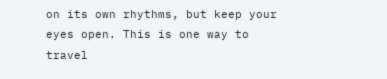on its own rhythms, but keep your eyes open. This is one way to travel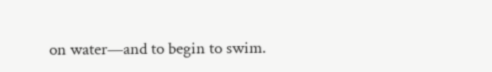on water—and to begin to swim.